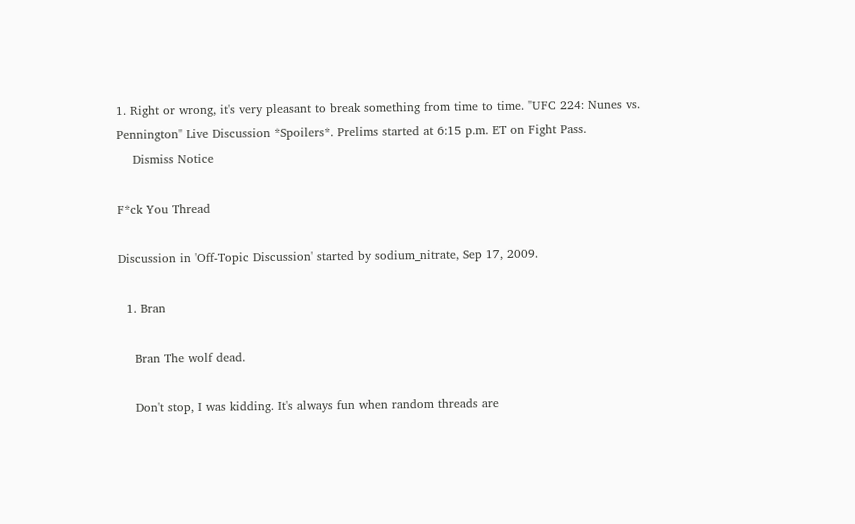1. Right or wrong, it's very pleasant to break something from time to time. "UFC 224: Nunes vs. Pennington" Live Discussion *Spoilers*. Prelims started at 6:15 p.m. ET on Fight Pass.
    Dismiss Notice

F*ck You Thread

Discussion in 'Off-Topic Discussion' started by sodium_nitrate, Sep 17, 2009.

  1. Bran

    Bran The wolf dead.

    Don't stop, I was kidding. It's always fun when random threads are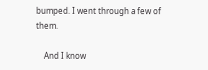bumped. I went through a few of them.

    And I know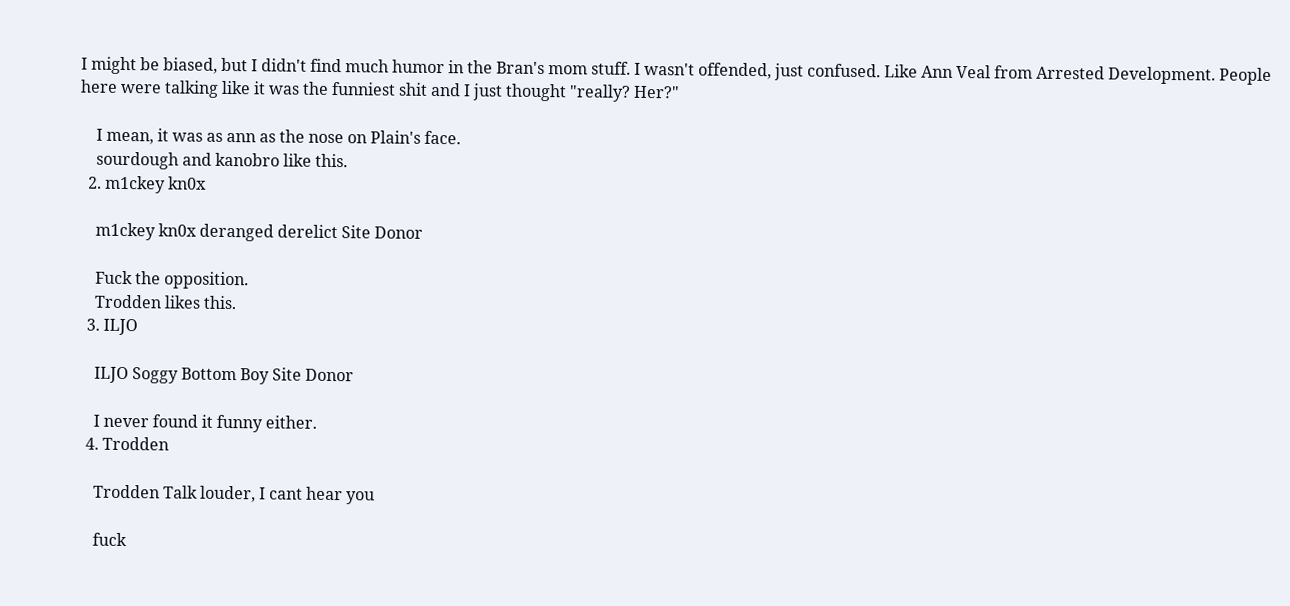I might be biased, but I didn't find much humor in the Bran's mom stuff. I wasn't offended, just confused. Like Ann Veal from Arrested Development. People here were talking like it was the funniest shit and I just thought "really? Her?"

    I mean, it was as ann as the nose on Plain's face.
    sourdough and kanobro like this.
  2. m1ckey kn0x

    m1ckey kn0x deranged derelict Site Donor

    Fuck the opposition.
    Trodden likes this.
  3. ILJO

    ILJO Soggy Bottom Boy Site Donor

    I never found it funny either.
  4. Trodden

    Trodden Talk louder, I cant hear you

    fuck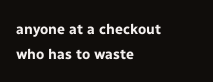anyone at a checkout who has to waste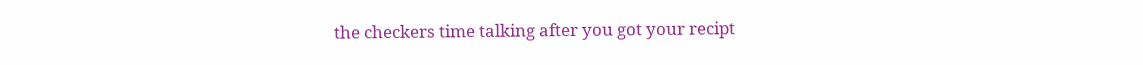the checkers time talking after you got your recipt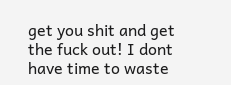get you shit and get the fuck out! I dont have time to waste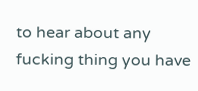to hear about any fucking thing you have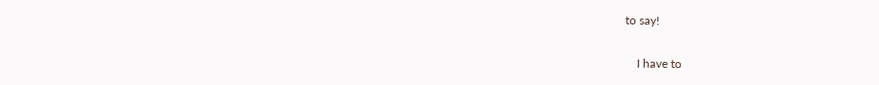to say!

    I have to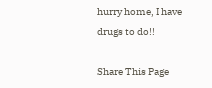hurry home, I have drugs to do!!

Share This Page